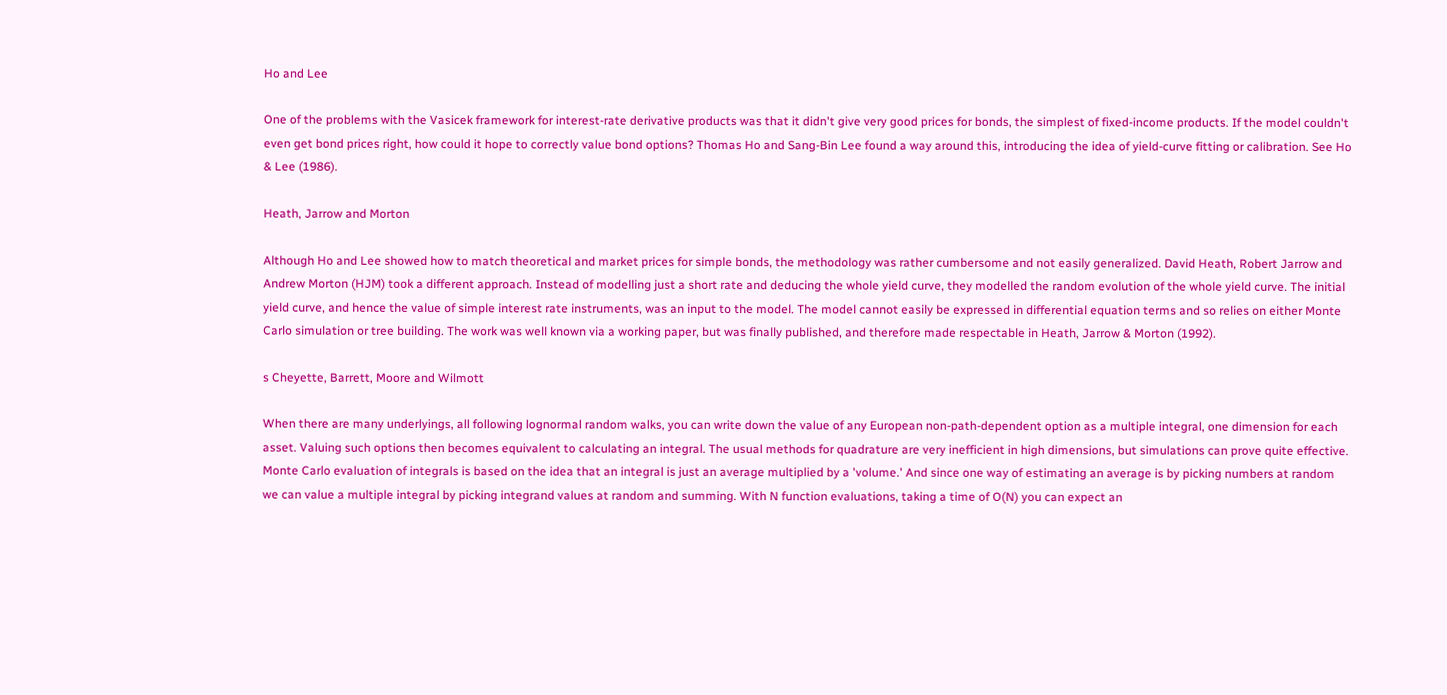Ho and Lee

One of the problems with the Vasicek framework for interest-rate derivative products was that it didn't give very good prices for bonds, the simplest of fixed-income products. If the model couldn't even get bond prices right, how could it hope to correctly value bond options? Thomas Ho and Sang-Bin Lee found a way around this, introducing the idea of yield-curve fitting or calibration. See Ho & Lee (1986).

Heath, Jarrow and Morton

Although Ho and Lee showed how to match theoretical and market prices for simple bonds, the methodology was rather cumbersome and not easily generalized. David Heath, Robert Jarrow and Andrew Morton (HJM) took a different approach. Instead of modelling just a short rate and deducing the whole yield curve, they modelled the random evolution of the whole yield curve. The initial yield curve, and hence the value of simple interest rate instruments, was an input to the model. The model cannot easily be expressed in differential equation terms and so relies on either Monte Carlo simulation or tree building. The work was well known via a working paper, but was finally published, and therefore made respectable in Heath, Jarrow & Morton (1992).

s Cheyette, Barrett, Moore and Wilmott

When there are many underlyings, all following lognormal random walks, you can write down the value of any European non-path-dependent option as a multiple integral, one dimension for each asset. Valuing such options then becomes equivalent to calculating an integral. The usual methods for quadrature are very inefficient in high dimensions, but simulations can prove quite effective. Monte Carlo evaluation of integrals is based on the idea that an integral is just an average multiplied by a 'volume.' And since one way of estimating an average is by picking numbers at random we can value a multiple integral by picking integrand values at random and summing. With N function evaluations, taking a time of O(N) you can expect an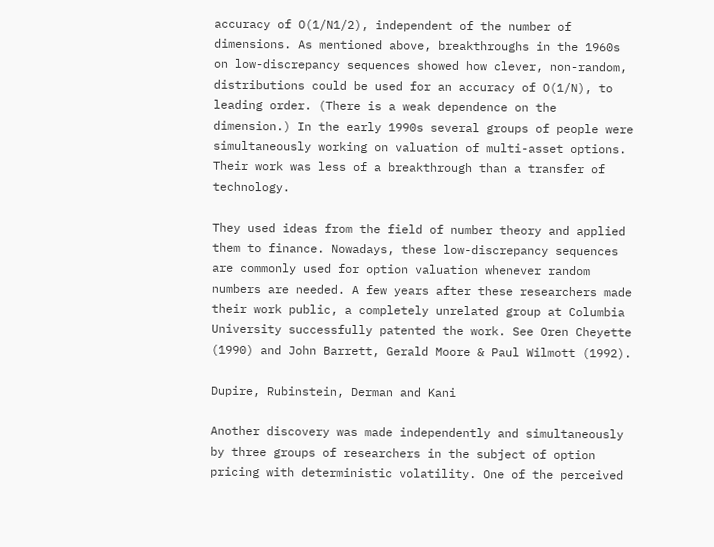accuracy of O(1/N1/2), independent of the number of dimensions. As mentioned above, breakthroughs in the 1960s on low-discrepancy sequences showed how clever, non-random, distributions could be used for an accuracy of O(1/N), to leading order. (There is a weak dependence on the dimension.) In the early 1990s several groups of people were simultaneously working on valuation of multi-asset options. Their work was less of a breakthrough than a transfer of technology.

They used ideas from the field of number theory and applied them to finance. Nowadays, these low-discrepancy sequences are commonly used for option valuation whenever random numbers are needed. A few years after these researchers made their work public, a completely unrelated group at Columbia University successfully patented the work. See Oren Cheyette (1990) and John Barrett, Gerald Moore & Paul Wilmott (1992).

Dupire, Rubinstein, Derman and Kani

Another discovery was made independently and simultaneously by three groups of researchers in the subject of option pricing with deterministic volatility. One of the perceived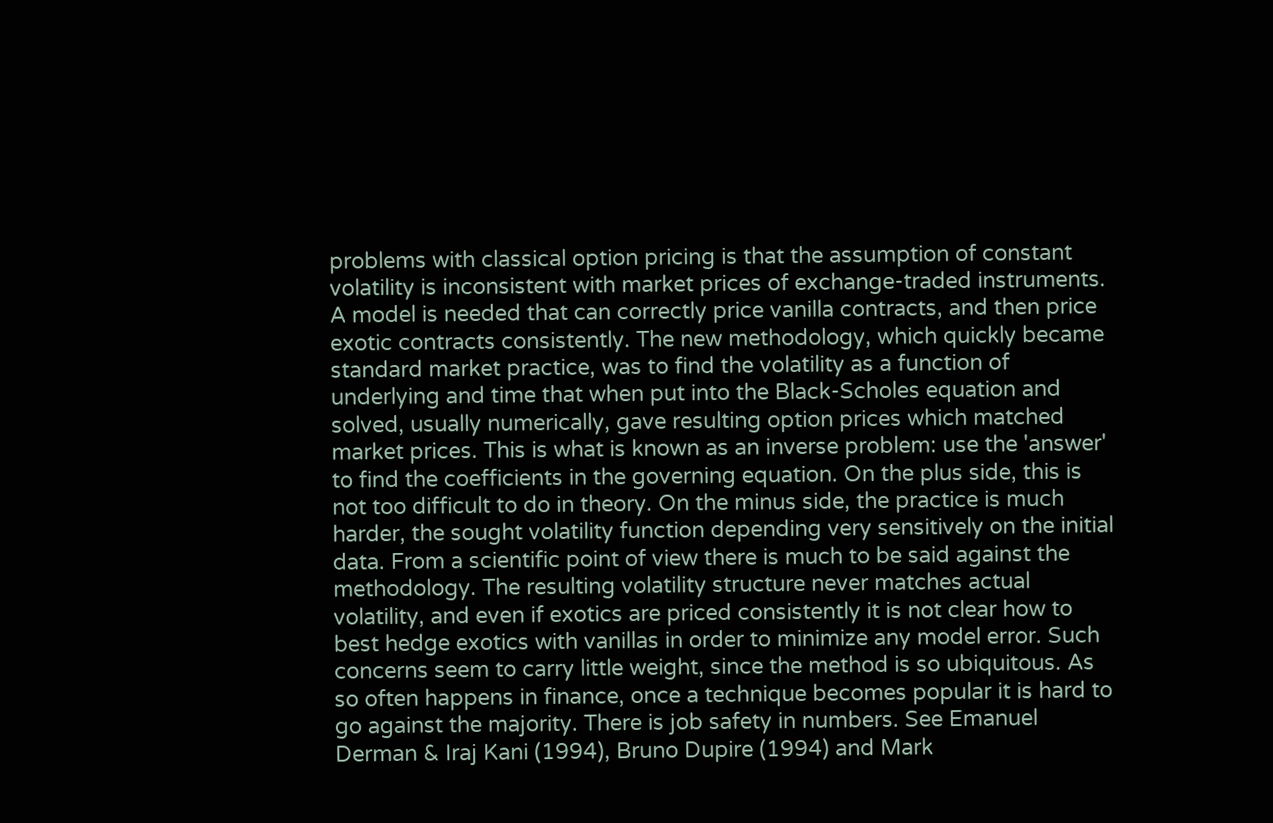problems with classical option pricing is that the assumption of constant volatility is inconsistent with market prices of exchange-traded instruments. A model is needed that can correctly price vanilla contracts, and then price exotic contracts consistently. The new methodology, which quickly became standard market practice, was to find the volatility as a function of underlying and time that when put into the Black-Scholes equation and solved, usually numerically, gave resulting option prices which matched market prices. This is what is known as an inverse problem: use the 'answer' to find the coefficients in the governing equation. On the plus side, this is not too difficult to do in theory. On the minus side, the practice is much harder, the sought volatility function depending very sensitively on the initial data. From a scientific point of view there is much to be said against the methodology. The resulting volatility structure never matches actual volatility, and even if exotics are priced consistently it is not clear how to best hedge exotics with vanillas in order to minimize any model error. Such concerns seem to carry little weight, since the method is so ubiquitous. As so often happens in finance, once a technique becomes popular it is hard to go against the majority. There is job safety in numbers. See Emanuel Derman & Iraj Kani (1994), Bruno Dupire (1994) and Mark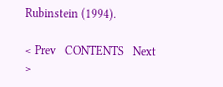Rubinstein (1994).

< Prev   CONTENTS   Next >